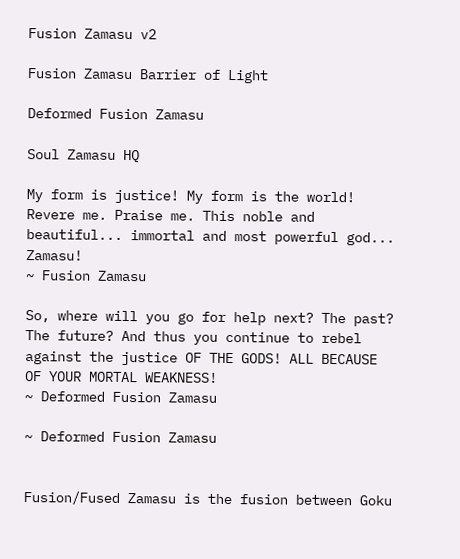Fusion Zamasu v2

Fusion Zamasu Barrier of Light

Deformed Fusion Zamasu

Soul Zamasu HQ

My form is justice! My form is the world! Revere me. Praise me. This noble and beautiful... immortal and most powerful god... Zamasu!
~ Fusion Zamasu

So, where will you go for help next? The past? The future? And thus you continue to rebel against the justice OF THE GODS! ALL BECAUSE OF YOUR MORTAL WEAKNESS!
~ Deformed Fusion Zamasu

~ Deformed Fusion Zamasu


Fusion/Fused Zamasu is the fusion between Goku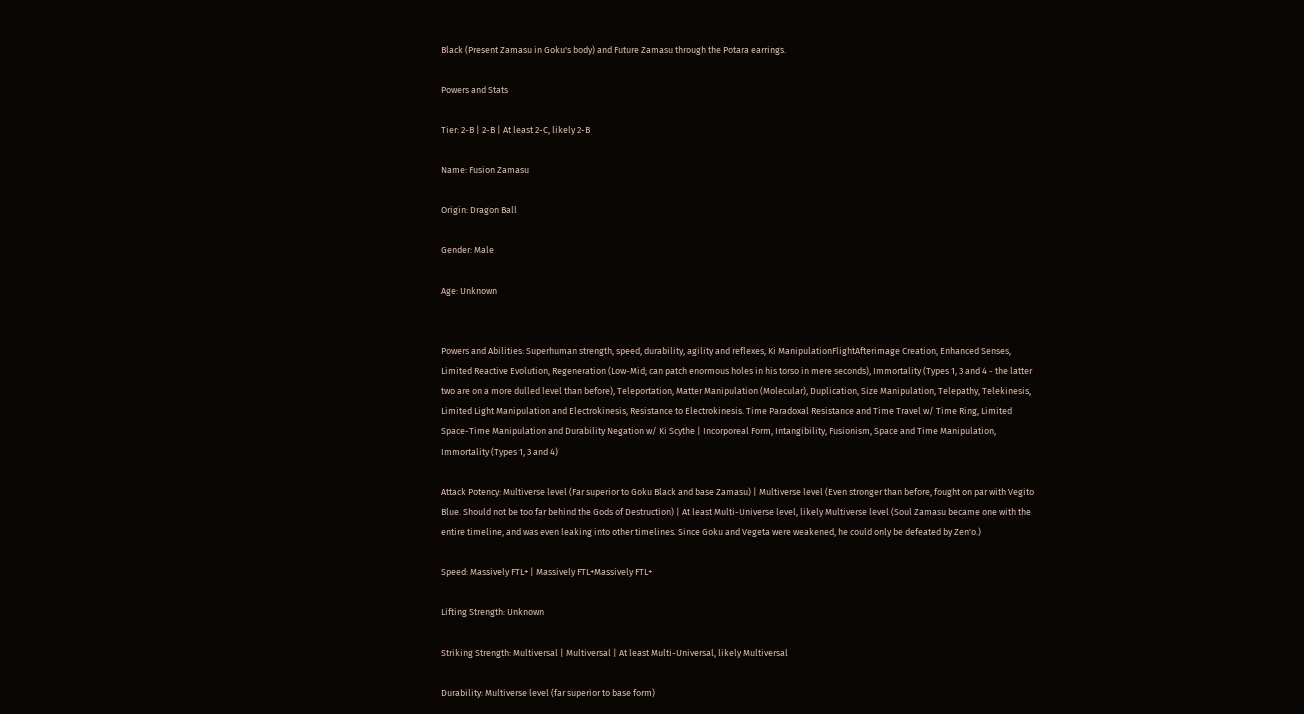Black (Present Zamasu in Goku's body) and Future Zamasu through the Potara earrings.

Powers and Stats

Tier: 2-B | 2-B | At least 2-C, likely 2-B

Name: Fusion Zamasu

Origin: Dragon Ball

Gender: Male

Age: Unknown


Powers and Abilities: Superhuman strength, speed, durability, agility and reflexes, Ki ManipulationFlightAfterimage Creation, Enhanced Senses, Limited Reactive Evolution, Regeneration (Low-Mid; can patch enormous holes in his torso in mere seconds), Immortality (Types 1, 3 and 4 - the latter two are on a more dulled level than before), Teleportation, Matter Manipulation (Molecular), Duplication, Size Manipulation, Telepathy, Telekinesis, Limited Light Manipulation and Electrokinesis, Resistance to Electrokinesis. Time Paradoxal Resistance and Time Travel w/ Time Ring, Limited Space-Time Manipulation and Durability Negation w/ Ki Scythe | Incorporeal Form, Intangibility, Fusionism, Space and Time Manipulation, Immortality (Types 1, 3 and 4)

Attack Potency: Multiverse level (Far superior to Goku Black and base Zamasu) | Multiverse level (Even stronger than before, fought on par with Vegito Blue. Should not be too far behind the Gods of Destruction) | At least Multi-Universe level, likely Multiverse level (Soul Zamasu became one with the entire timeline, and was even leaking into other timelines. Since Goku and Vegeta were weakened, he could only be defeated by Zen'o.)

Speed: Massively FTL+ | Massively FTL+Massively FTL+

Lifting Strength: Unknown

Striking Strength: Multiversal | Multiversal | At least Multi-Universal, likely Multiversal

Durability: Multiverse level (far superior to base form)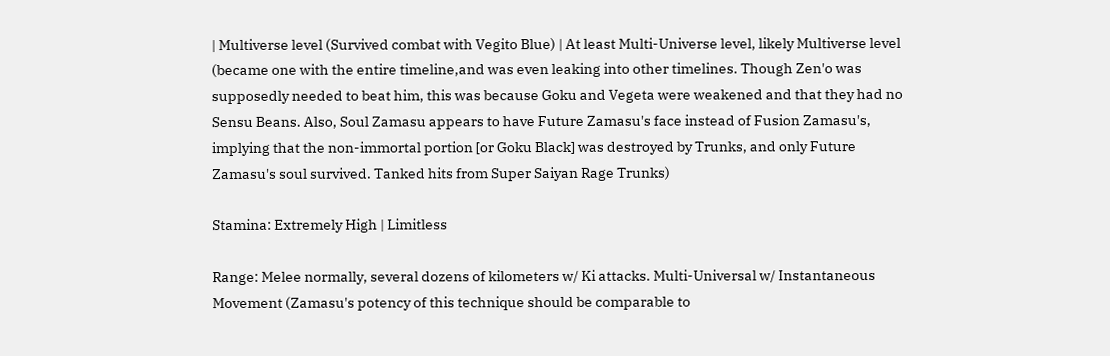| Multiverse level (Survived combat with Vegito Blue) | At least Multi-Universe level, likely Multiverse level (became one with the entire timeline,and was even leaking into other timelines. Though Zen'o was supposedly needed to beat him, this was because Goku and Vegeta were weakened and that they had no Sensu Beans. Also, Soul Zamasu appears to have Future Zamasu's face instead of Fusion Zamasu's, implying that the non-immortal portion [or Goku Black] was destroyed by Trunks, and only Future Zamasu's soul survived. Tanked hits from Super Saiyan Rage Trunks)

Stamina: Extremely High | Limitless

Range: Melee normally, several dozens of kilometers w/ Ki attacks. Multi-Universal w/ Instantaneous Movement (Zamasu's potency of this technique should be comparable to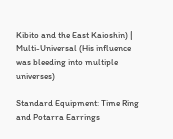Kibito and the East Kaioshin) | Multi-Universal (His influence was bleeding into multiple universes)

Standard Equipment: Time Ring and Potarra Earrings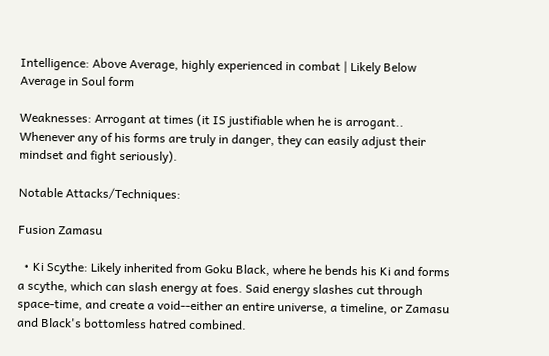Intelligence: Above Average, highly experienced in combat | Likely Below Average in Soul form

Weaknesses: Arrogant at times (it IS justifiable when he is arrogant.. Whenever any of his forms are truly in danger, they can easily adjust their mindset and fight seriously).

Notable Attacks/Techniques:

Fusion Zamasu

  • Ki Scythe: Likely inherited from Goku Black, where he bends his Ki and forms a scythe, which can slash energy at foes. Said energy slashes cut through space-time, and create a void--either an entire universe, a timeline, or Zamasu and Black's bottomless hatred combined.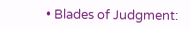• Blades of Judgment: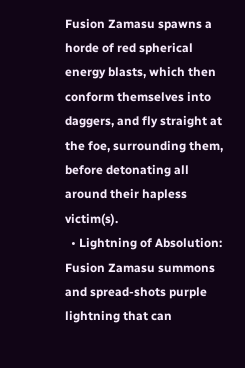Fusion Zamasu spawns a horde of red spherical energy blasts, which then conform themselves into daggers, and fly straight at the foe, surrounding them, before detonating all around their hapless victim(s).
  • Lightning of Absolution: Fusion Zamasu summons and spread-shots purple lightning that can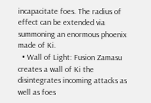incapacitate foes. The radius of effect can be extended via summoning an enormous phoenix made of Ki.
  • Wall of Light: Fusion Zamasu creates a wall of Ki the disintegrates incoming attacks as well as foes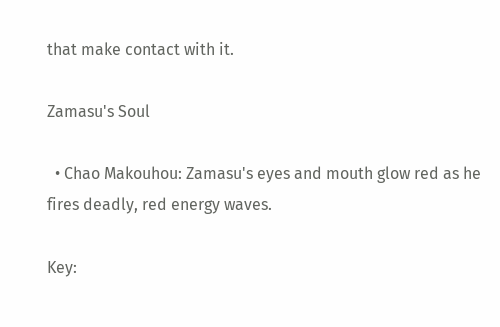that make contact with it.

Zamasu's Soul

  • Chao Makouhou: Zamasu's eyes and mouth glow red as he fires deadly, red energy waves.

Key: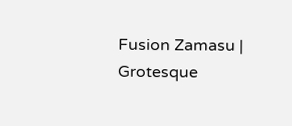Fusion Zamasu | Grotesque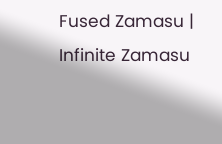Fused Zamasu | Infinite Zamasu